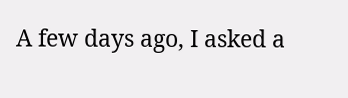A few days ago, I asked a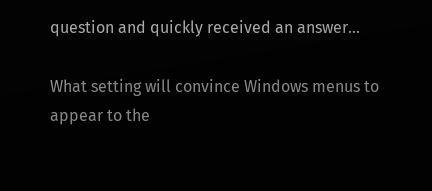question and quickly received an answer...

What setting will convince Windows menus to appear to the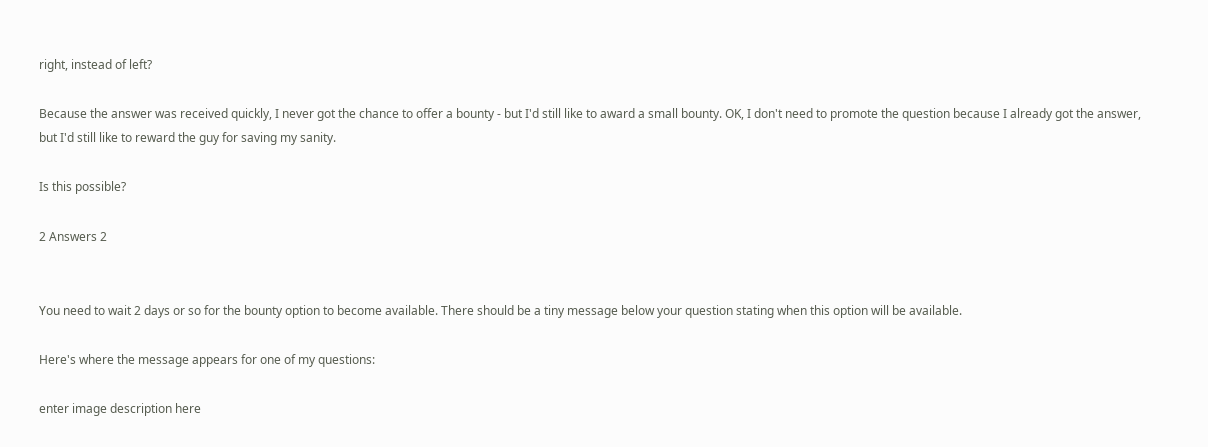right, instead of left?

Because the answer was received quickly, I never got the chance to offer a bounty - but I'd still like to award a small bounty. OK, I don't need to promote the question because I already got the answer, but I'd still like to reward the guy for saving my sanity.

Is this possible?

2 Answers 2


You need to wait 2 days or so for the bounty option to become available. There should be a tiny message below your question stating when this option will be available.

Here's where the message appears for one of my questions:

enter image description here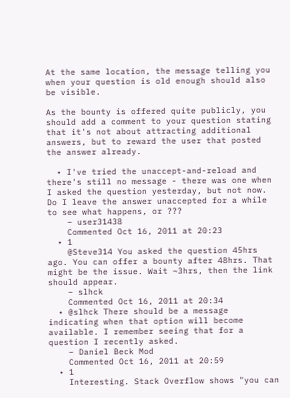At the same location, the message telling you when your question is old enough should also be visible.

As the bounty is offered quite publicly, you should add a comment to your question stating that it's not about attracting additional answers, but to reward the user that posted the answer already.

  • I've tried the unaccept-and-reload and there's still no message - there was one when I asked the question yesterday, but not now. Do I leave the answer unaccepted for a while to see what happens, or ???
    – user31438
    Commented Oct 16, 2011 at 20:23
  • 1
    @Steve314 You asked the question 45hrs ago. You can offer a bounty after 48hrs. That might be the issue. Wait ~3hrs, then the link should appear.
    – slhck
    Commented Oct 16, 2011 at 20:34
  • @slhck There should be a message indicating when that option will become available. I remember seeing that for a question I recently asked.
    – Daniel Beck Mod
    Commented Oct 16, 2011 at 20:59
  • 1
    Interesting. Stack Overflow shows "you can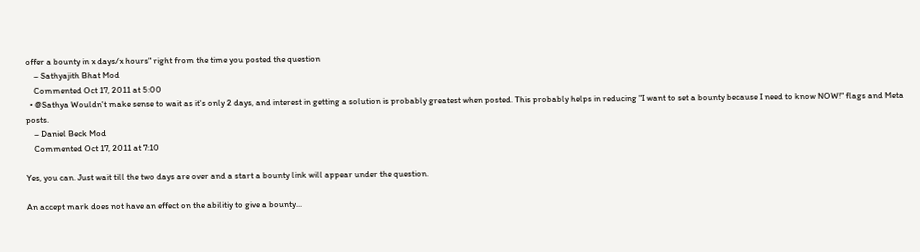offer a bounty in x days/x hours" right from the time you posted the question
    – Sathyajith Bhat Mod
    Commented Oct 17, 2011 at 5:00
  • @Sathya Wouldn't make sense to wait as it's only 2 days, and interest in getting a solution is probably greatest when posted. This probably helps in reducing "I want to set a bounty because I need to know NOW!" flags and Meta posts.
    – Daniel Beck Mod
    Commented Oct 17, 2011 at 7:10

Yes, you can. Just wait till the two days are over and a start a bounty link will appear under the question.

An accept mark does not have an effect on the abilitiy to give a bounty...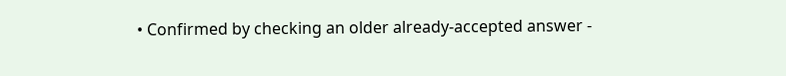• Confirmed by checking an older already-accepted answer -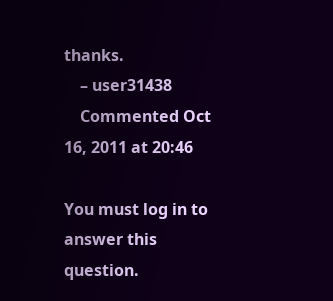thanks.
    – user31438
    Commented Oct 16, 2011 at 20:46

You must log in to answer this question.